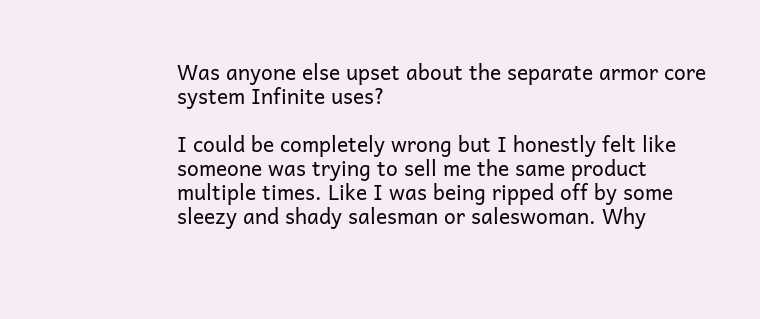Was anyone else upset about the separate armor core system Infinite uses?

I could be completely wrong but I honestly felt like someone was trying to sell me the same product multiple times. Like I was being ripped off by some sleezy and shady salesman or saleswoman. Why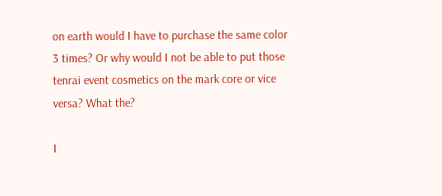on earth would I have to purchase the same color 3 times? Or why would I not be able to put those tenrai event cosmetics on the mark core or vice versa? What the?

I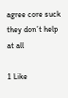agree core suck they don’t help at all

1 Like